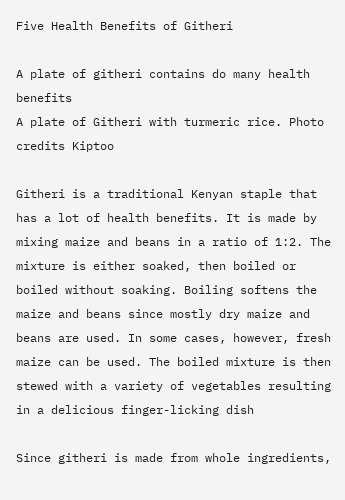Five Health Benefits of Githeri

A plate of githeri contains do many health benefits
A plate of Githeri with turmeric rice. Photo credits Kiptoo

Githeri is a traditional Kenyan staple that has a lot of health benefits. It is made by mixing maize and beans in a ratio of 1:2. The mixture is either soaked, then boiled or boiled without soaking. Boiling softens the maize and beans since mostly dry maize and beans are used. In some cases, however, fresh maize can be used. The boiled mixture is then stewed with a variety of vegetables resulting in a delicious finger-licking dish

Since githeri is made from whole ingredients,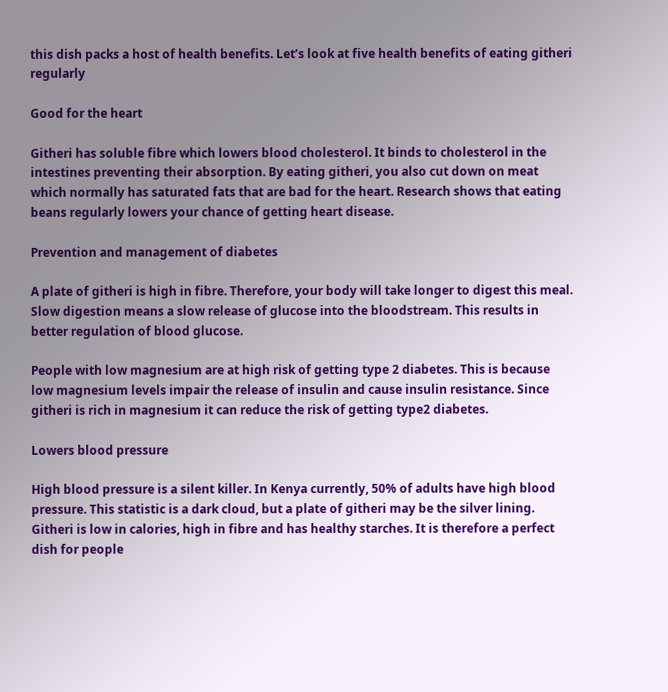this dish packs a host of health benefits. Let’s look at five health benefits of eating githeri regularly

Good for the heart

Githeri has soluble fibre which lowers blood cholesterol. It binds to cholesterol in the intestines preventing their absorption. By eating githeri, you also cut down on meat which normally has saturated fats that are bad for the heart. Research shows that eating beans regularly lowers your chance of getting heart disease.

Prevention and management of diabetes

A plate of githeri is high in fibre. Therefore, your body will take longer to digest this meal. Slow digestion means a slow release of glucose into the bloodstream. This results in better regulation of blood glucose.

People with low magnesium are at high risk of getting type 2 diabetes. This is because low magnesium levels impair the release of insulin and cause insulin resistance. Since githeri is rich in magnesium it can reduce the risk of getting type2 diabetes.

Lowers blood pressure

High blood pressure is a silent killer. In Kenya currently, 50% of adults have high blood pressure. This statistic is a dark cloud, but a plate of githeri may be the silver lining.  Githeri is low in calories, high in fibre and has healthy starches. It is therefore a perfect dish for people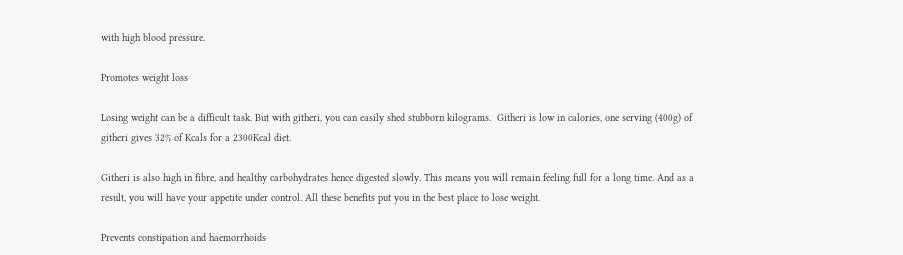with high blood pressure.

Promotes weight loss

Losing weight can be a difficult task. But with githeri, you can easily shed stubborn kilograms.  Githeri is low in calories, one serving (400g) of githeri gives 32% of Kcals for a 2300Kcal diet.

Githeri is also high in fibre, and healthy carbohydrates hence digested slowly. This means you will remain feeling full for a long time. And as a result, you will have your appetite under control. All these benefits put you in the best place to lose weight.

Prevents constipation and haemorrhoids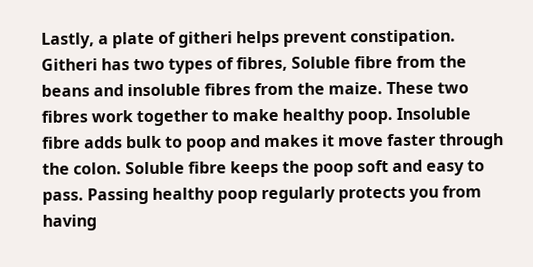Lastly, a plate of githeri helps prevent constipation.  Githeri has two types of fibres, Soluble fibre from the beans and insoluble fibres from the maize. These two fibres work together to make healthy poop. Insoluble fibre adds bulk to poop and makes it move faster through the colon. Soluble fibre keeps the poop soft and easy to pass. Passing healthy poop regularly protects you from having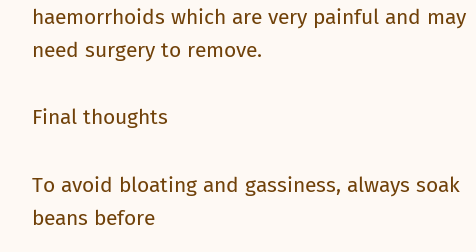haemorrhoids which are very painful and may need surgery to remove.

Final thoughts

To avoid bloating and gassiness, always soak beans before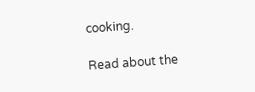cooking.

Read about the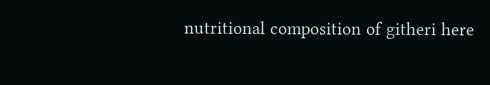nutritional composition of githeri here